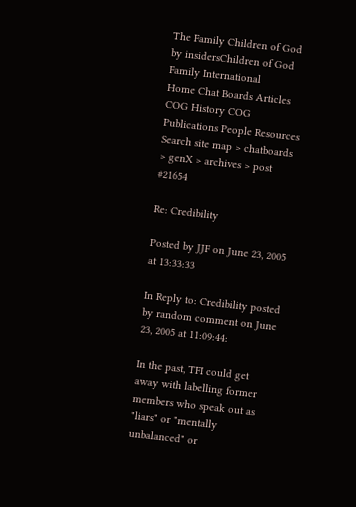The Family Children of God by insidersChildren of God Family International
Home Chat Boards Articles COG History COG Publications People Resources Search site map > chatboards > genX > archives > post #21654

Re: Credibility

Posted by JJF on June 23, 2005 at 13:33:33

In Reply to: Credibility posted by random comment on June 23, 2005 at 11:09:44:

In the past, TFI could get away with labelling former members who speak out as "liars" or "mentally unbalanced" or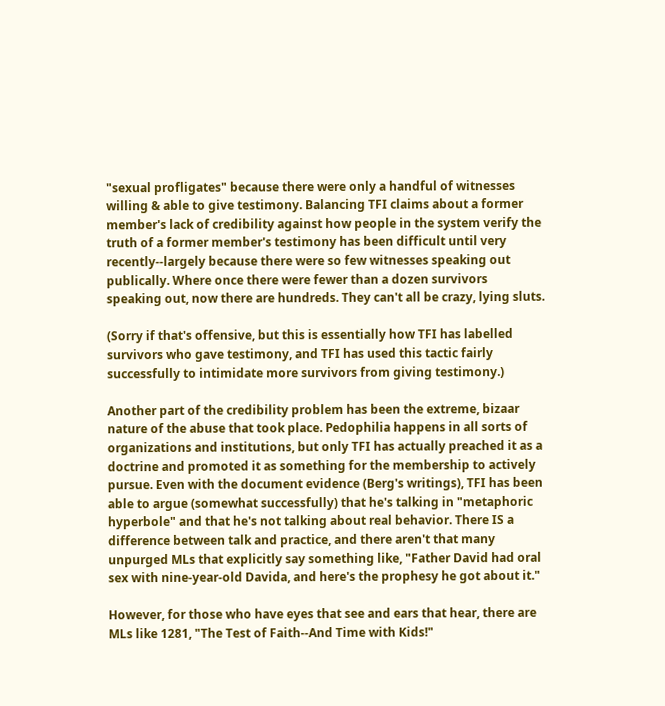"sexual profligates" because there were only a handful of witnesses willing & able to give testimony. Balancing TFI claims about a former member's lack of credibility against how people in the system verify the truth of a former member's testimony has been difficult until very recently--largely because there were so few witnesses speaking out publically. Where once there were fewer than a dozen survivors speaking out, now there are hundreds. They can't all be crazy, lying sluts.

(Sorry if that's offensive, but this is essentially how TFI has labelled survivors who gave testimony, and TFI has used this tactic fairly successfully to intimidate more survivors from giving testimony.)

Another part of the credibility problem has been the extreme, bizaar nature of the abuse that took place. Pedophilia happens in all sorts of organizations and institutions, but only TFI has actually preached it as a doctrine and promoted it as something for the membership to actively pursue. Even with the document evidence (Berg's writings), TFI has been able to argue (somewhat successfully) that he's talking in "metaphoric hyperbole" and that he's not talking about real behavior. There IS a difference between talk and practice, and there aren't that many unpurged MLs that explicitly say something like, "Father David had oral sex with nine-year-old Davida, and here's the prophesy he got about it."

However, for those who have eyes that see and ears that hear, there are MLs like 1281, "The Test of Faith--And Time with Kids!"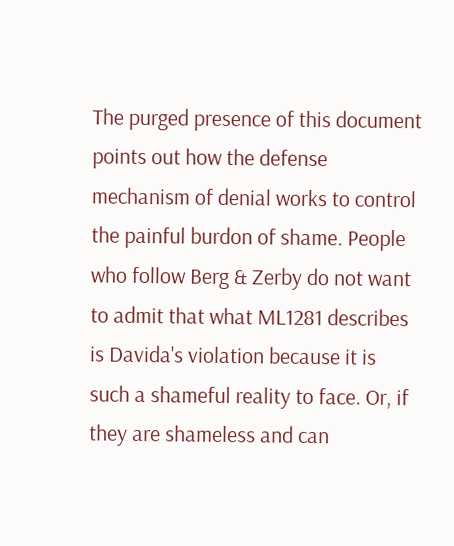The purged presence of this document points out how the defense mechanism of denial works to control the painful burdon of shame. People who follow Berg & Zerby do not want to admit that what ML1281 describes is Davida's violation because it is such a shameful reality to face. Or, if they are shameless and can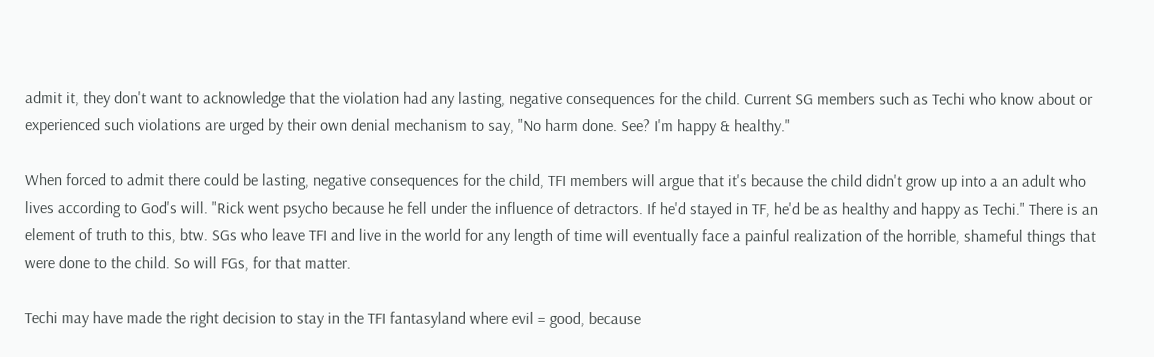admit it, they don't want to acknowledge that the violation had any lasting, negative consequences for the child. Current SG members such as Techi who know about or experienced such violations are urged by their own denial mechanism to say, "No harm done. See? I'm happy & healthy."

When forced to admit there could be lasting, negative consequences for the child, TFI members will argue that it's because the child didn't grow up into a an adult who lives according to God's will. "Rick went psycho because he fell under the influence of detractors. If he'd stayed in TF, he'd be as healthy and happy as Techi." There is an element of truth to this, btw. SGs who leave TFI and live in the world for any length of time will eventually face a painful realization of the horrible, shameful things that were done to the child. So will FGs, for that matter.

Techi may have made the right decision to stay in the TFI fantasyland where evil = good, because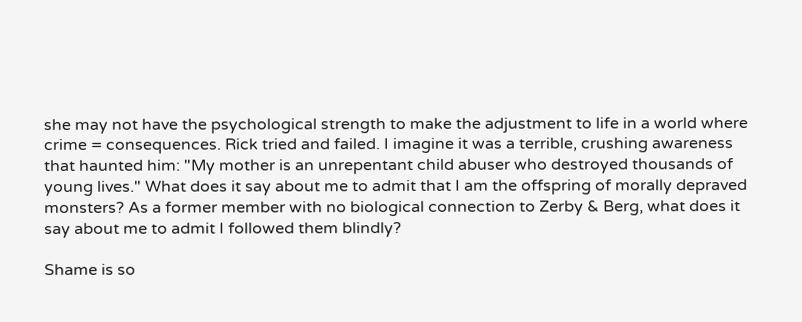she may not have the psychological strength to make the adjustment to life in a world where crime = consequences. Rick tried and failed. I imagine it was a terrible, crushing awareness that haunted him: "My mother is an unrepentant child abuser who destroyed thousands of young lives." What does it say about me to admit that I am the offspring of morally depraved monsters? As a former member with no biological connection to Zerby & Berg, what does it say about me to admit I followed them blindly?

Shame is so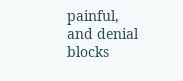painful, and denial blocks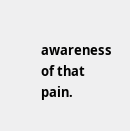awareness of that pain.